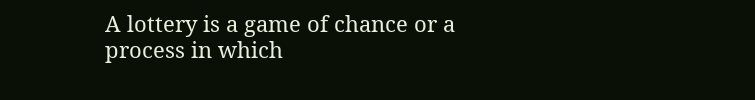A lottery is a game of chance or a process in which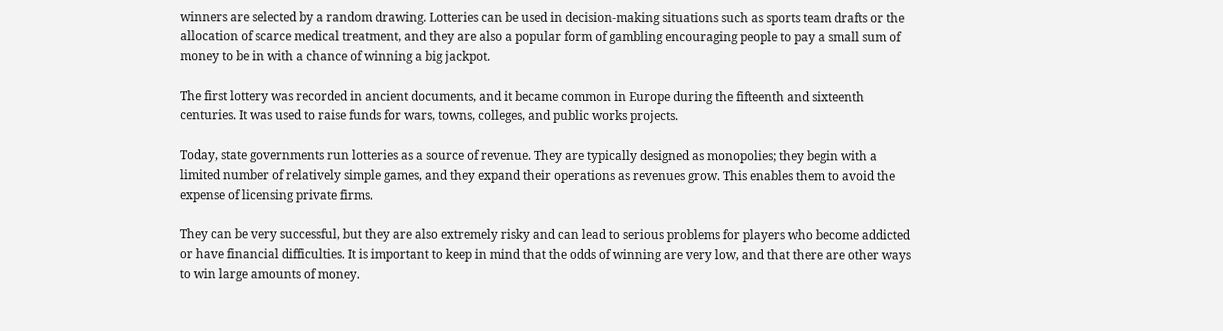winners are selected by a random drawing. Lotteries can be used in decision-making situations such as sports team drafts or the allocation of scarce medical treatment, and they are also a popular form of gambling encouraging people to pay a small sum of money to be in with a chance of winning a big jackpot.

The first lottery was recorded in ancient documents, and it became common in Europe during the fifteenth and sixteenth centuries. It was used to raise funds for wars, towns, colleges, and public works projects.

Today, state governments run lotteries as a source of revenue. They are typically designed as monopolies; they begin with a limited number of relatively simple games, and they expand their operations as revenues grow. This enables them to avoid the expense of licensing private firms.

They can be very successful, but they are also extremely risky and can lead to serious problems for players who become addicted or have financial difficulties. It is important to keep in mind that the odds of winning are very low, and that there are other ways to win large amounts of money.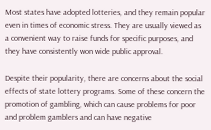Most states have adopted lotteries, and they remain popular even in times of economic stress. They are usually viewed as a convenient way to raise funds for specific purposes, and they have consistently won wide public approval.

Despite their popularity, there are concerns about the social effects of state lottery programs. Some of these concern the promotion of gambling, which can cause problems for poor and problem gamblers and can have negative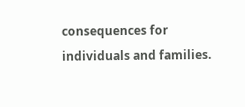consequences for individuals and families.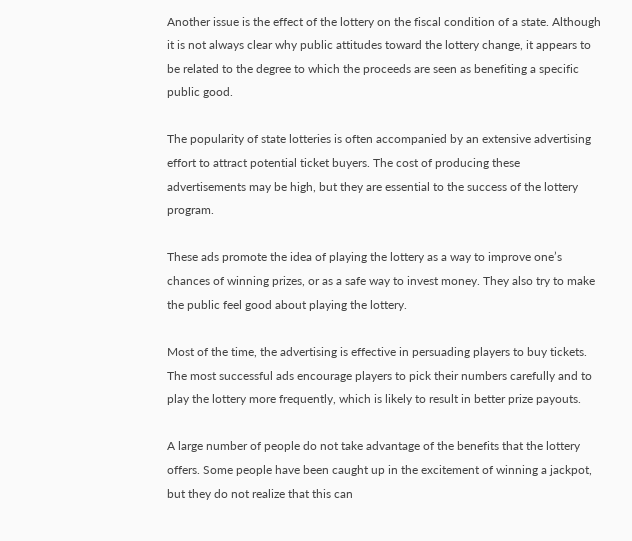Another issue is the effect of the lottery on the fiscal condition of a state. Although it is not always clear why public attitudes toward the lottery change, it appears to be related to the degree to which the proceeds are seen as benefiting a specific public good.

The popularity of state lotteries is often accompanied by an extensive advertising effort to attract potential ticket buyers. The cost of producing these advertisements may be high, but they are essential to the success of the lottery program.

These ads promote the idea of playing the lottery as a way to improve one’s chances of winning prizes, or as a safe way to invest money. They also try to make the public feel good about playing the lottery.

Most of the time, the advertising is effective in persuading players to buy tickets. The most successful ads encourage players to pick their numbers carefully and to play the lottery more frequently, which is likely to result in better prize payouts.

A large number of people do not take advantage of the benefits that the lottery offers. Some people have been caught up in the excitement of winning a jackpot, but they do not realize that this can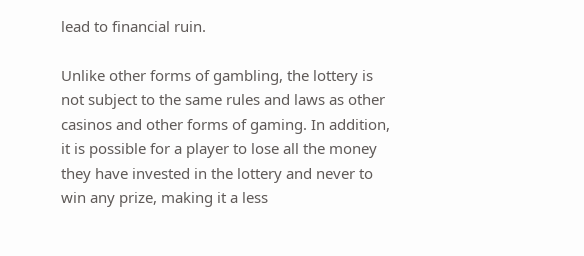lead to financial ruin.

Unlike other forms of gambling, the lottery is not subject to the same rules and laws as other casinos and other forms of gaming. In addition, it is possible for a player to lose all the money they have invested in the lottery and never to win any prize, making it a less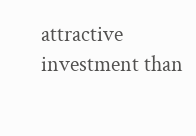attractive investment than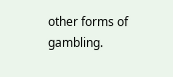other forms of gambling.